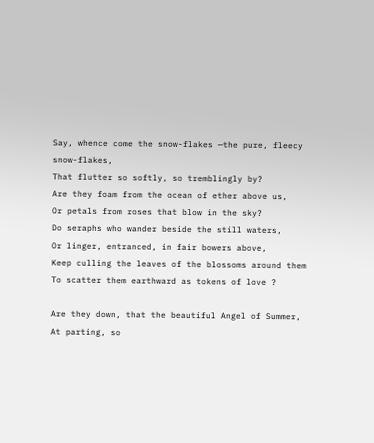Say, whence come the snow-flakes —the pure, fleecy snow-flakes,
That flutter so softly, so tremblingly by?
Are they foam from the ocean of ether above us,
Or petals from roses that blow in the sky?
Do seraphs who wander beside the still waters,
Or linger, entranced, in fair bowers above,
Keep culling the leaves of the blossoms around them
To scatter them earthward as tokens of love ?

Are they down, that the beautiful Angel of Summer,
At parting, so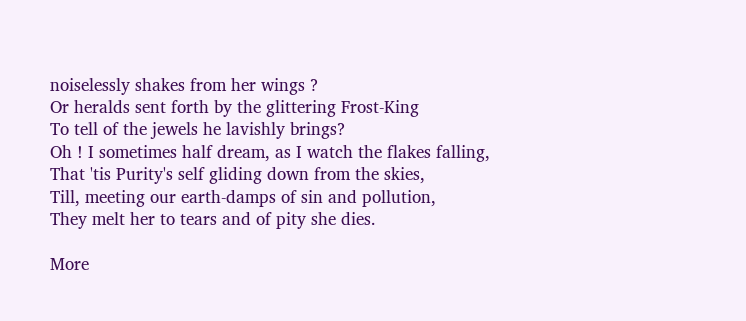noiselessly shakes from her wings ?
Or heralds sent forth by the glittering Frost-King
To tell of the jewels he lavishly brings?
Oh ! I sometimes half dream, as I watch the flakes falling,
That 'tis Purity's self gliding down from the skies,
Till, meeting our earth-damps of sin and pollution,
They melt her to tears and of pity she dies.

More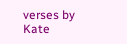verses by Kate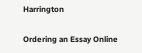Harrington

Ordering an Essay Online